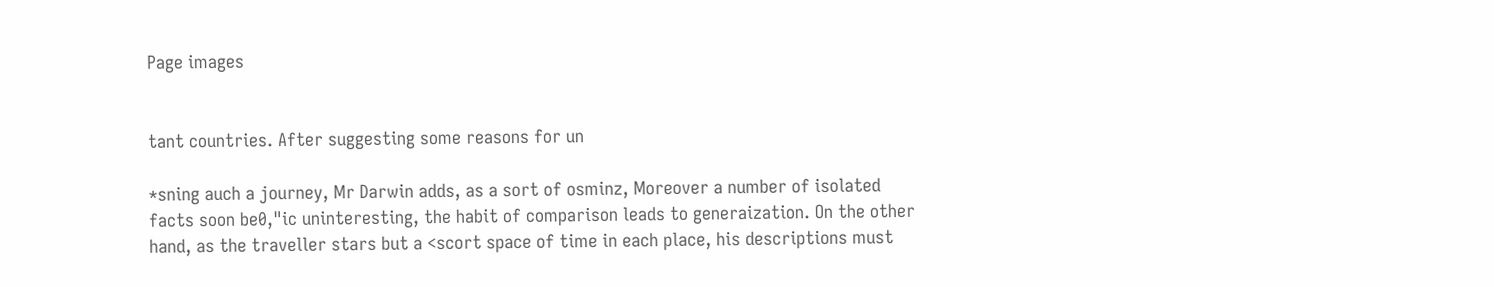Page images


tant countries. After suggesting some reasons for un

*sning auch a journey, Mr Darwin adds, as a sort of osminz, Moreover a number of isolated facts soon be0,"ic uninteresting, the habit of comparison leads to generaization. On the other hand, as the traveller stars but a <scort space of time in each place, his descriptions must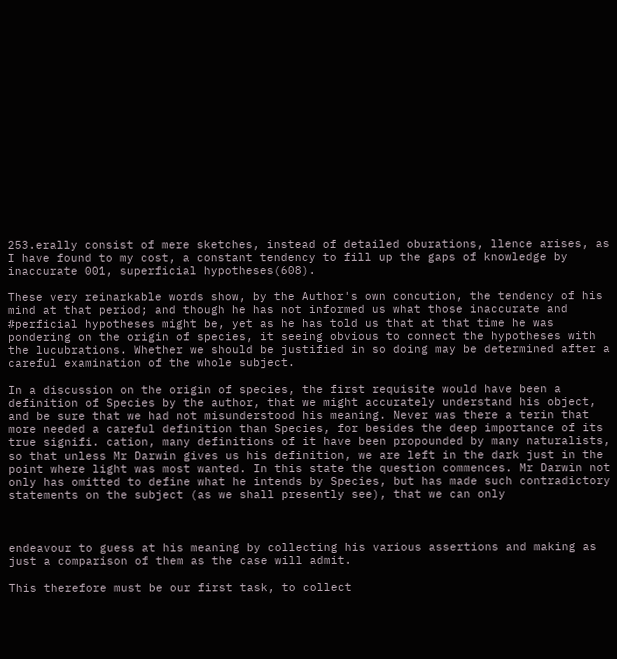253.erally consist of mere sketches, instead of detailed oburations, llence arises, as I have found to my cost, a constant tendency to fill up the gaps of knowledge by inaccurate 001, superficial hypotheses(608).

These very reinarkable words show, by the Author's own concution, the tendency of his mind at that period; and though he has not informed us what those inaccurate and #perficial hypotheses might be, yet as he has told us that at that time he was pondering on the origin of species, it seeing obvious to connect the hypotheses with the lucubrations. Whether we should be justified in so doing may be determined after a careful examination of the whole subject.

In a discussion on the origin of species, the first requisite would have been a definition of Species by the author, that we might accurately understand his object, and be sure that we had not misunderstood his meaning. Never was there a terin that more needed a careful definition than Species, for besides the deep importance of its true signifi. cation, many definitions of it have been propounded by many naturalists, so that unless Mr Darwin gives us his definition, we are left in the dark just in the point where light was most wanted. In this state the question commences. Mr Darwin not only has omitted to define what he intends by Species, but has made such contradictory statements on the subject (as we shall presently see), that we can only



endeavour to guess at his meaning by collecting his various assertions and making as just a comparison of them as the case will admit.

This therefore must be our first task, to collect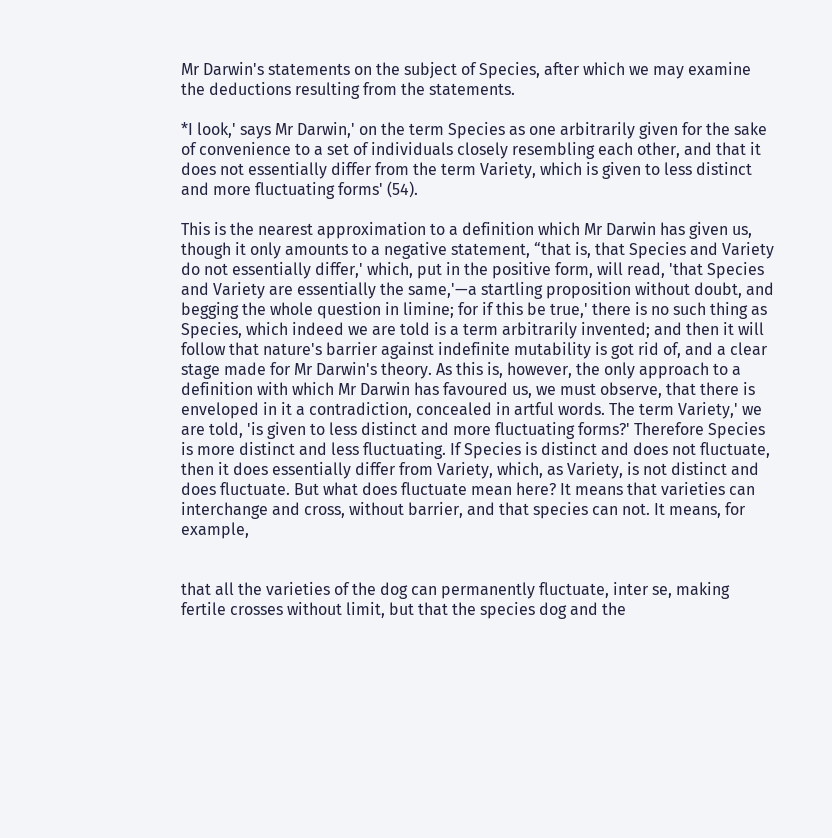Mr Darwin's statements on the subject of Species, after which we may examine the deductions resulting from the statements.

*I look,' says Mr Darwin,' on the term Species as one arbitrarily given for the sake of convenience to a set of individuals closely resembling each other, and that it does not essentially differ from the term Variety, which is given to less distinct and more fluctuating forms' (54).

This is the nearest approximation to a definition which Mr Darwin has given us, though it only amounts to a negative statement, “that is, that Species and Variety do not essentially differ,' which, put in the positive form, will read, 'that Species and Variety are essentially the same,'—a startling proposition without doubt, and begging the whole question in limine; for if this be true,' there is no such thing as Species, which indeed we are told is a term arbitrarily invented; and then it will follow that nature's barrier against indefinite mutability is got rid of, and a clear stage made for Mr Darwin's theory. As this is, however, the only approach to a definition with which Mr Darwin has favoured us, we must observe, that there is enveloped in it a contradiction, concealed in artful words. The term Variety,' we are told, 'is given to less distinct and more fluctuating forms?' Therefore Species is more distinct and less fluctuating. If Species is distinct and does not fluctuate, then it does essentially differ from Variety, which, as Variety, is not distinct and does fluctuate. But what does fluctuate mean here? It means that varieties can interchange and cross, without barrier, and that species can not. It means, for example,


that all the varieties of the dog can permanently fluctuate, inter se, making fertile crosses without limit, but that the species dog and the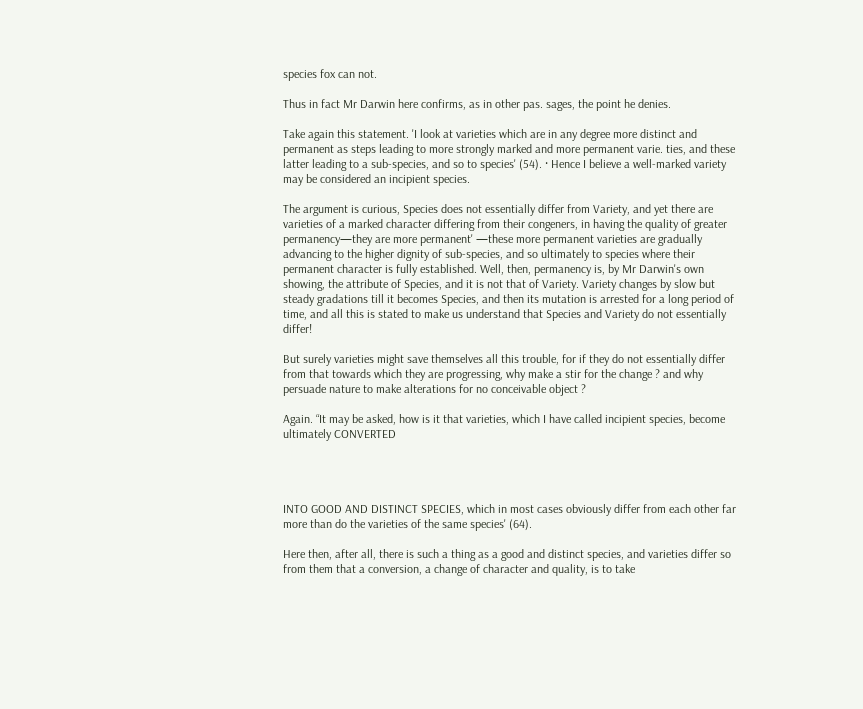species fox can not.

Thus in fact Mr Darwin here confirms, as in other pas. sages, the point he denies.

Take again this statement. 'I look at varieties which are in any degree more distinct and permanent as steps leading to more strongly marked and more permanent varie. ties, and these latter leading to a sub-species, and so to species' (54). · Hence I believe a well-marked variety may be considered an incipient species.

The argument is curious, Species does not essentially differ from Variety, and yet there are varieties of a marked character differing from their congeners, in having the quality of greater permanency—they are more permanent' —these more permanent varieties are gradually advancing to the higher dignity of sub-species, and so ultimately to species where their permanent character is fully established. Well, then, permanency is, by Mr Darwin's own showing, the attribute of Species, and it is not that of Variety. Variety changes by slow but steady gradations till it becomes Species, and then its mutation is arrested for a long period of time, and all this is stated to make us understand that Species and Variety do not essentially differ!

But surely varieties might save themselves all this trouble, for if they do not essentially differ from that towards which they are progressing, why make a stir for the change ? and why persuade nature to make alterations for no conceivable object ?

Again. “It may be asked, how is it that varieties, which I have called incipient species, become ultimately CONVERTED




INTO GOOD AND DISTINCT SPECIES, which in most cases obviously differ from each other far more than do the varieties of the same species' (64).

Here then, after all, there is such a thing as a good and distinct species, and varieties differ so from them that a conversion, a change of character and quality, is to take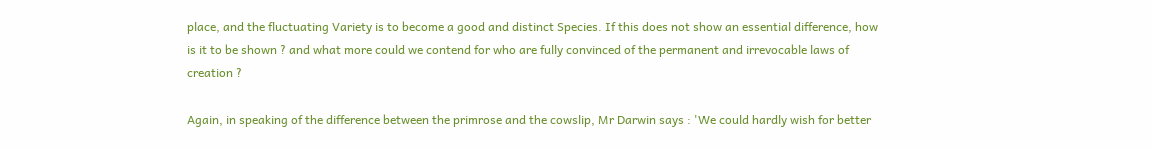place, and the fluctuating Variety is to become a good and distinct Species. If this does not show an essential difference, how is it to be shown ? and what more could we contend for who are fully convinced of the permanent and irrevocable laws of creation ?

Again, in speaking of the difference between the primrose and the cowslip, Mr Darwin says : 'We could hardly wish for better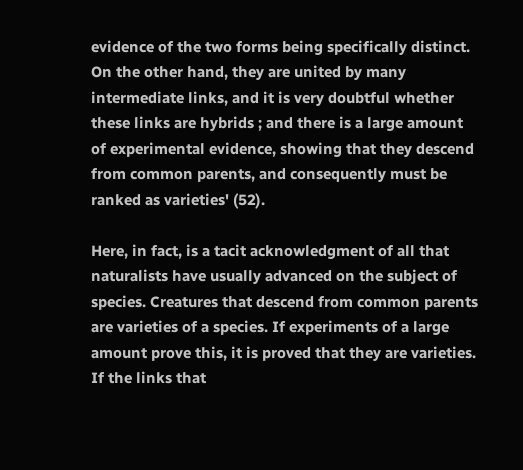evidence of the two forms being specifically distinct. On the other hand, they are united by many intermediate links, and it is very doubtful whether these links are hybrids ; and there is a large amount of experimental evidence, showing that they descend from common parents, and consequently must be ranked as varieties' (52).

Here, in fact, is a tacit acknowledgment of all that naturalists have usually advanced on the subject of species. Creatures that descend from common parents are varieties of a species. If experiments of a large amount prove this, it is proved that they are varieties. If the links that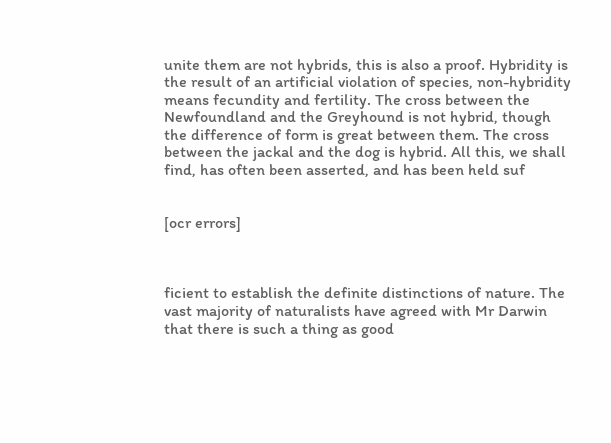unite them are not hybrids, this is also a proof. Hybridity is the result of an artificial violation of species, non-hybridity means fecundity and fertility. The cross between the Newfoundland and the Greyhound is not hybrid, though the difference of form is great between them. The cross between the jackal and the dog is hybrid. All this, we shall find, has often been asserted, and has been held suf


[ocr errors]



ficient to establish the definite distinctions of nature. The vast majority of naturalists have agreed with Mr Darwin that there is such a thing as good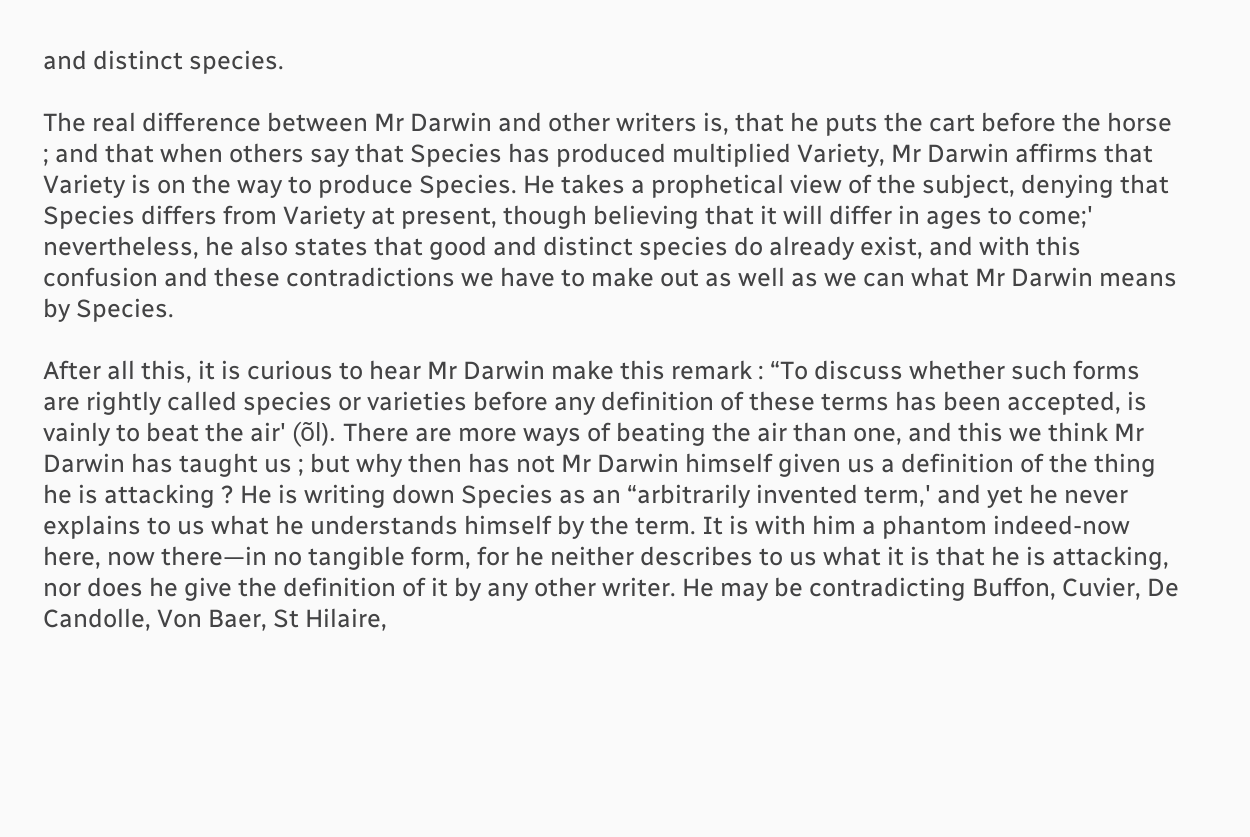and distinct species.

The real difference between Mr Darwin and other writers is, that he puts the cart before the horse ; and that when others say that Species has produced multiplied Variety, Mr Darwin affirms that Variety is on the way to produce Species. He takes a prophetical view of the subject, denying that Species differs from Variety at present, though believing that it will differ in ages to come;' nevertheless, he also states that good and distinct species do already exist, and with this confusion and these contradictions we have to make out as well as we can what Mr Darwin means by Species.

After all this, it is curious to hear Mr Darwin make this remark : “To discuss whether such forms are rightly called species or varieties before any definition of these terms has been accepted, is vainly to beat the air' (õl). There are more ways of beating the air than one, and this we think Mr Darwin has taught us ; but why then has not Mr Darwin himself given us a definition of the thing he is attacking ? He is writing down Species as an “arbitrarily invented term,' and yet he never explains to us what he understands himself by the term. It is with him a phantom indeed-now here, now there—in no tangible form, for he neither describes to us what it is that he is attacking, nor does he give the definition of it by any other writer. He may be contradicting Buffon, Cuvier, De Candolle, Von Baer, St Hilaire,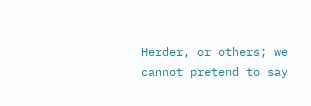Herder, or others; we cannot pretend to say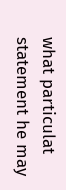what particulat statement he may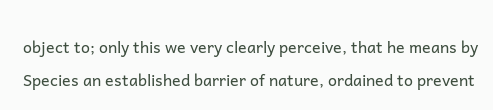object to; only this we very clearly perceive, that he means by Species an established barrier of nature, ordained to prevent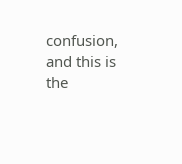confusion, and this is the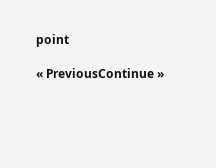point

« PreviousContinue »